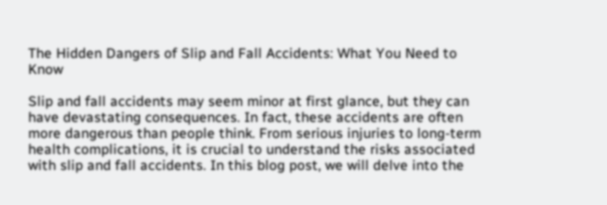The Hidden Dangers of Slip and Fall Accidents: What You Need to Know

Slip and fall accidents may seem minor at first glance, but they can have devastating consequences. In fact, these accidents are often more dangerous than people think. From serious injuries to long-term health complications, it is crucial to understand the risks associated with slip and fall accidents. In this blog post, we will delve into the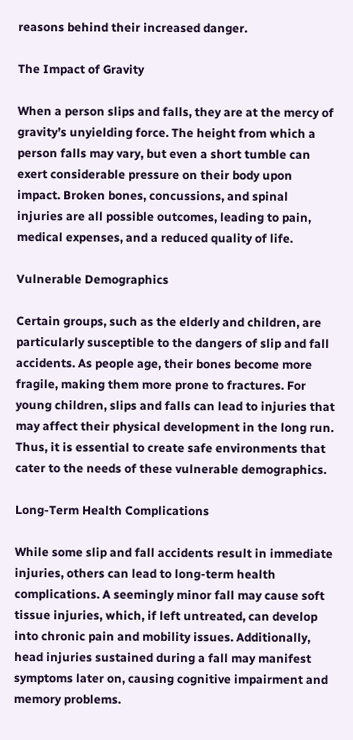reasons behind their increased danger.

The Impact of Gravity

When a person slips and falls, they are at the mercy of gravity’s unyielding force. The height from which a person falls may vary, but even a short tumble can exert considerable pressure on their body upon impact. Broken bones, concussions, and spinal injuries are all possible outcomes, leading to pain, medical expenses, and a reduced quality of life.

Vulnerable Demographics

Certain groups, such as the elderly and children, are particularly susceptible to the dangers of slip and fall accidents. As people age, their bones become more fragile, making them more prone to fractures. For young children, slips and falls can lead to injuries that may affect their physical development in the long run. Thus, it is essential to create safe environments that cater to the needs of these vulnerable demographics.

Long-Term Health Complications

While some slip and fall accidents result in immediate injuries, others can lead to long-term health complications. A seemingly minor fall may cause soft tissue injuries, which, if left untreated, can develop into chronic pain and mobility issues. Additionally, head injuries sustained during a fall may manifest symptoms later on, causing cognitive impairment and memory problems.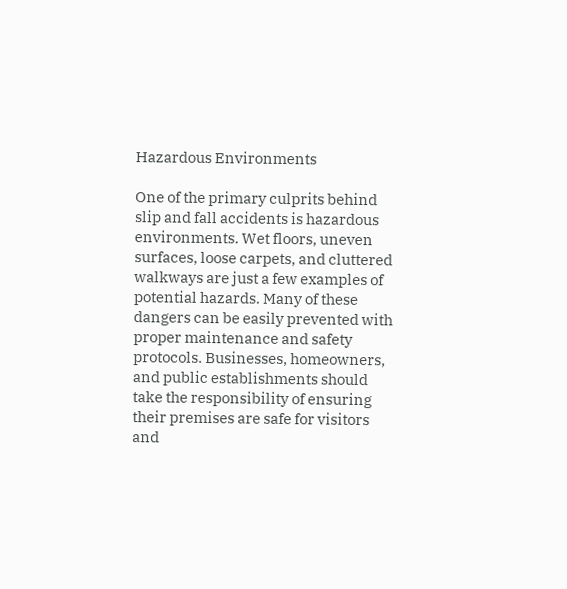Hazardous Environments

One of the primary culprits behind slip and fall accidents is hazardous environments. Wet floors, uneven surfaces, loose carpets, and cluttered walkways are just a few examples of potential hazards. Many of these dangers can be easily prevented with proper maintenance and safety protocols. Businesses, homeowners, and public establishments should take the responsibility of ensuring their premises are safe for visitors and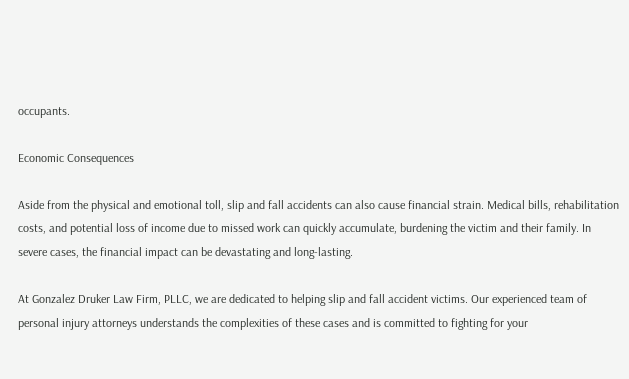occupants.

Economic Consequences

Aside from the physical and emotional toll, slip and fall accidents can also cause financial strain. Medical bills, rehabilitation costs, and potential loss of income due to missed work can quickly accumulate, burdening the victim and their family. In severe cases, the financial impact can be devastating and long-lasting.

At Gonzalez Druker Law Firm, PLLC, we are dedicated to helping slip and fall accident victims. Our experienced team of personal injury attorneys understands the complexities of these cases and is committed to fighting for your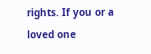rights. If you or a loved one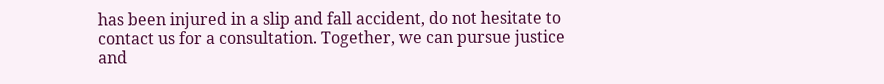has been injured in a slip and fall accident, do not hesitate to contact us for a consultation. Together, we can pursue justice and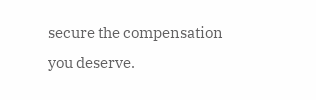secure the compensation you deserve.